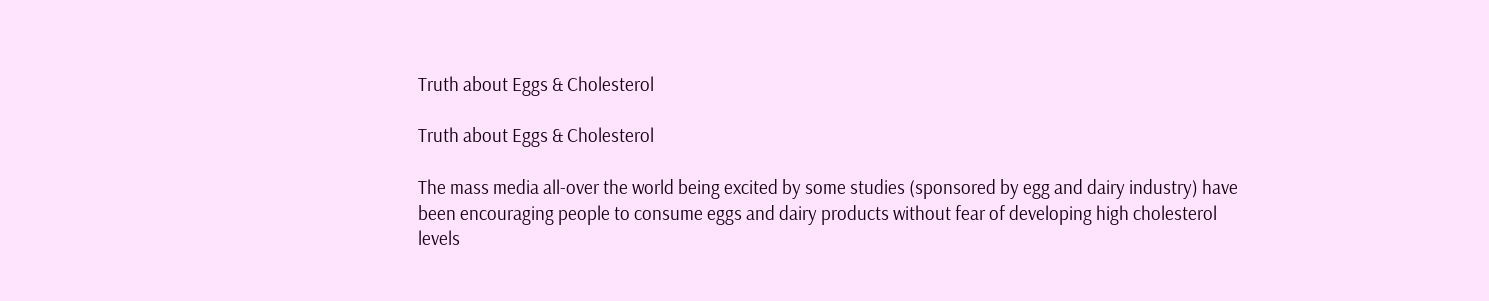Truth about Eggs & Cholesterol

Truth about Eggs & Cholesterol

The mass media all-over the world being excited by some studies (sponsored by egg and dairy industry) have been encouraging people to consume eggs and dairy products without fear of developing high cholesterol levels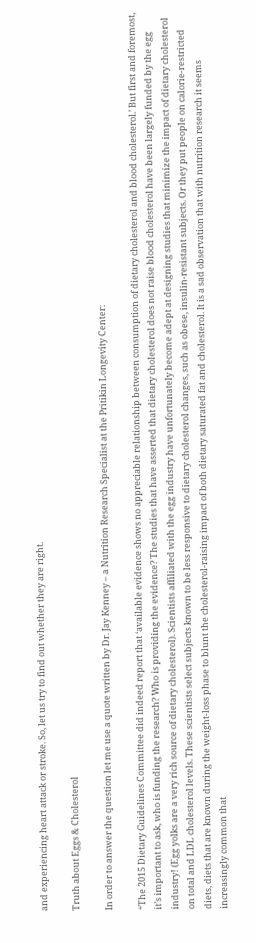and experiencing heart attack or stroke. So, let us try to find out whether they are right.

Truth about Eggs & Cholesterol

In order to answer the question let me use a quote written by Dr. Jay Kenney – a Nutrition Research Specialist at the Pritikin Longevity Center:

“The 2015 Dietary Guidelines Committee did indeed report that ‘available evidence shows no appreciable relationship between consumption of dietary cholesterol and blood cholesterol.’ But first and foremost, it’s important to ask, who is funding the research? Who is providing the evidence? The studies that have asserted that dietary cholesterol does not raise blood cholesterol have been largely funded by the egg industry! (Egg yolks are a very rich source of dietary cholesterol). Scientists affiliated with the egg industry have unfortunately become adept at designing studies that minimize the impact of dietary cholesterol on total and LDL cholesterol levels. These scientists select subjects known to be less responsive to dietary cholesterol changes, such as obese, insulin-resistant subjects. Or they put people on calorie-restricted diets, diets that are known during the weight-loss phase to blunt the cholesterol-raising impact of both dietary saturated fat and cholesterol. It is a sad observation that with nutrition research it seems increasingly common that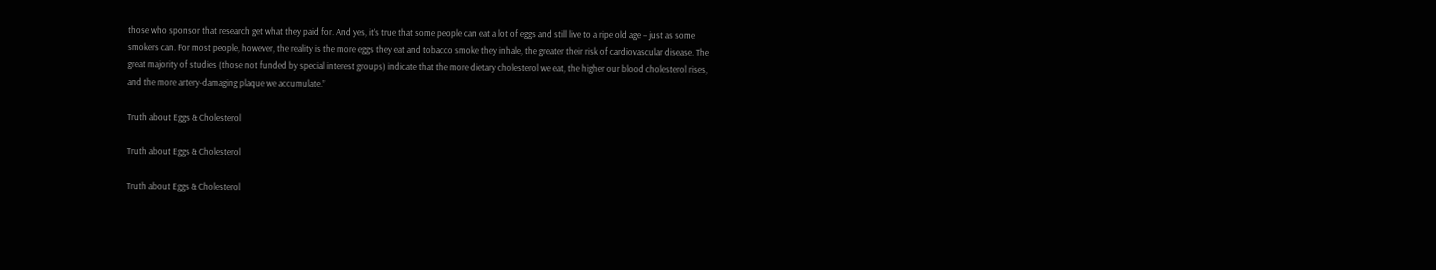those who sponsor that research get what they paid for. And yes, it’s true that some people can eat a lot of eggs and still live to a ripe old age – just as some smokers can. For most people, however, the reality is the more eggs they eat and tobacco smoke they inhale, the greater their risk of cardiovascular disease. The great majority of studies (those not funded by special interest groups) indicate that the more dietary cholesterol we eat, the higher our blood cholesterol rises, and the more artery-damaging plaque we accumulate.”

Truth about Eggs & Cholesterol

Truth about Eggs & Cholesterol

Truth about Eggs & Cholesterol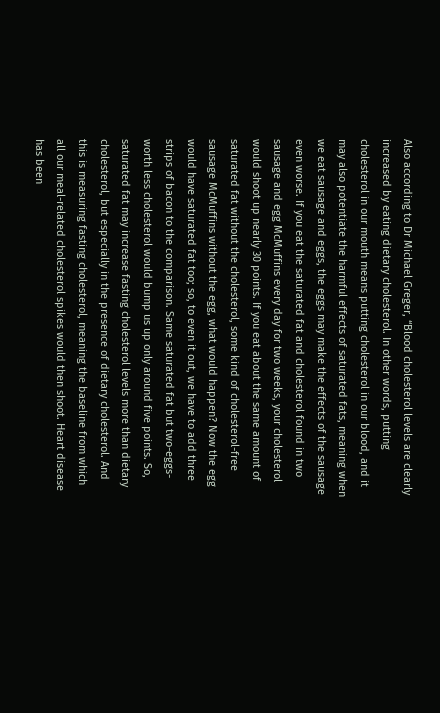Also according to Dr Michael Greger, “Blood cholesterol levels are clearly increased by eating dietary cholesterol. In other words, putting cholesterol in our mouth means putting cholesterol in our blood, and it may also potentiate the harmful effects of saturated fats, meaning when we eat sausage and eggs, the eggs may make the effects of the sausage even worse. If you eat the saturated fat and cholesterol found in two sausage and egg McMuffins every day for two weeks, your cholesterol would shoot up nearly 30 points. If you eat about the same amount of saturated fat without the cholesterol, some kind of cholesterol-free sausage McMuffins without the egg, what would happen? Now the egg would have saturated fat too; so, to even it out, we have to add three strips of bacon to the comparison. Same saturated fat but two-eggs-worth less cholesterol would bump us up only around five points. So, saturated fat may increase fasting cholesterol levels more than dietary cholesterol, but especially in the presence of dietary cholesterol. And this is measuring fasting cholesterol, meaning the baseline from which all our meal-related cholesterol spikes would then shoot. Heart disease has been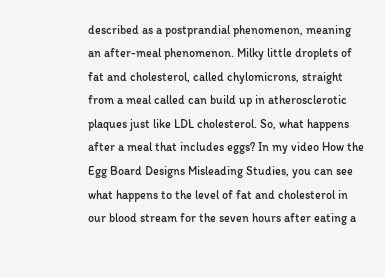described as a postprandial phenomenon, meaning an after-meal phenomenon. Milky little droplets of fat and cholesterol, called chylomicrons, straight from a meal called can build up in atherosclerotic plaques just like LDL cholesterol. So, what happens after a meal that includes eggs? In my video How the Egg Board Designs Misleading Studies, you can see what happens to the level of fat and cholesterol in our blood stream for the seven hours after eating a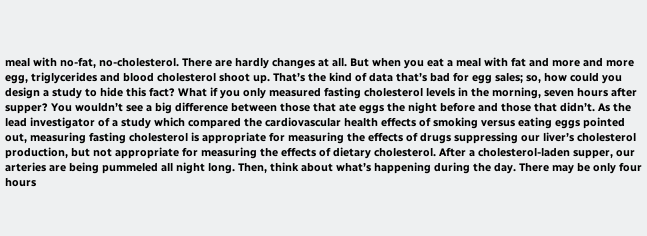meal with no-fat, no-cholesterol. There are hardly changes at all. But when you eat a meal with fat and more and more egg, triglycerides and blood cholesterol shoot up. That’s the kind of data that’s bad for egg sales; so, how could you design a study to hide this fact? What if you only measured fasting cholesterol levels in the morning, seven hours after supper? You wouldn’t see a big difference between those that ate eggs the night before and those that didn’t. As the lead investigator of a study which compared the cardiovascular health effects of smoking versus eating eggs pointed out, measuring fasting cholesterol is appropriate for measuring the effects of drugs suppressing our liver’s cholesterol production, but not appropriate for measuring the effects of dietary cholesterol. After a cholesterol-laden supper, our arteries are being pummeled all night long. Then, think about what’s happening during the day. There may be only four hours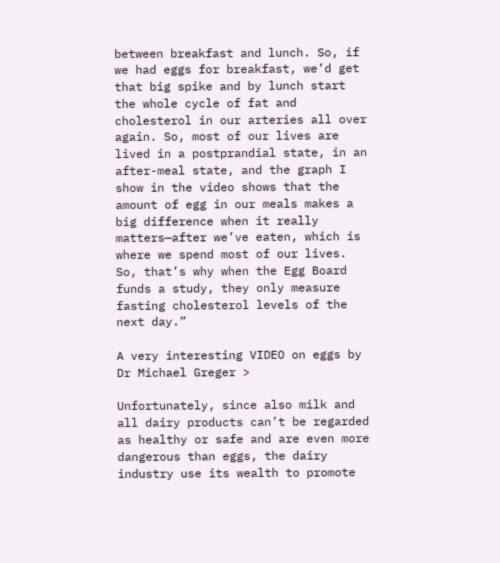between breakfast and lunch. So, if we had eggs for breakfast, we’d get that big spike and by lunch start the whole cycle of fat and cholesterol in our arteries all over again. So, most of our lives are lived in a postprandial state, in an after-meal state, and the graph I show in the video shows that the amount of egg in our meals makes a big difference when it really matters—after we’ve eaten, which is where we spend most of our lives. So, that’s why when the Egg Board funds a study, they only measure fasting cholesterol levels of the next day.”

A very interesting VIDEO on eggs by Dr Michael Greger >

Unfortunately, since also milk and all dairy products can’t be regarded as healthy or safe and are even more dangerous than eggs, the dairy industry use its wealth to promote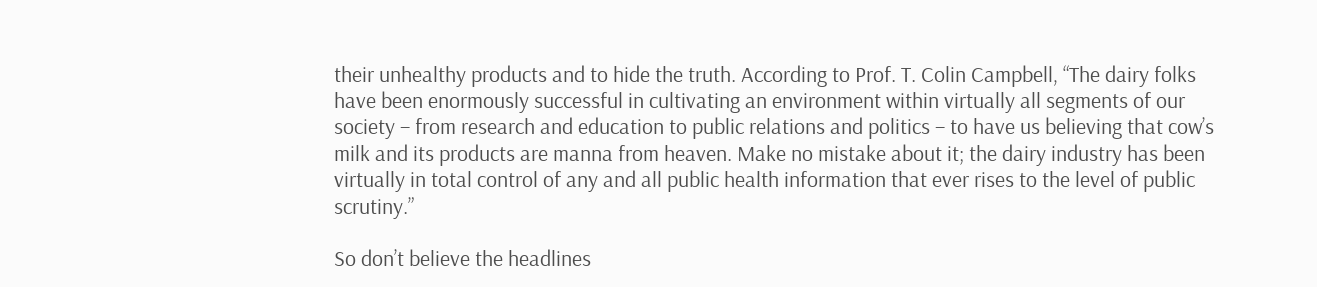their unhealthy products and to hide the truth. According to Prof. T. Colin Campbell, “The dairy folks have been enormously successful in cultivating an environment within virtually all segments of our society – from research and education to public relations and politics – to have us believing that cow’s milk and its products are manna from heaven. Make no mistake about it; the dairy industry has been virtually in total control of any and all public health information that ever rises to the level of public scrutiny.”

So don’t believe the headlines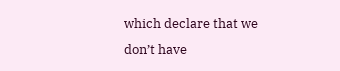which declare that we don’t have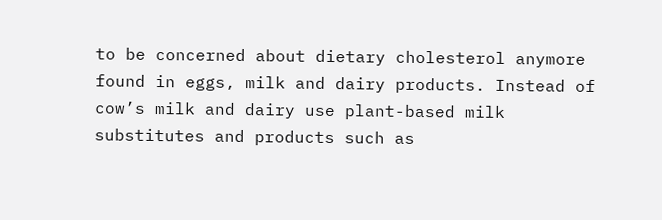to be concerned about dietary cholesterol anymore found in eggs, milk and dairy products. Instead of cow’s milk and dairy use plant-based milk substitutes and products such as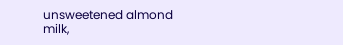unsweetened almond milk,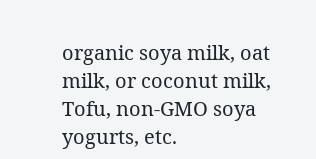organic soya milk, oat milk, or coconut milk, Tofu, non-GMO soya yogurts, etc.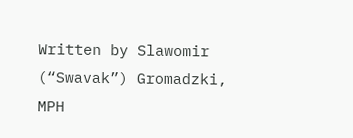Written by Slawomir (“Swavak”) Gromadzki, MPH